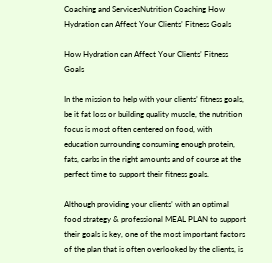Coaching and ServicesNutrition Coaching How Hydration can Affect Your Clients’ Fitness Goals

How Hydration can Affect Your Clients’ Fitness Goals

In the mission to help with your clients’ fitness goals, be it fat loss or building quality muscle, the nutrition focus is most often centered on food, with education surrounding consuming enough protein, fats, carbs in the right amounts and of course at the perfect time to support their fitness goals.

Although providing your clients’ with an optimal food strategy & professional MEAL PLAN to support their goals is key, one of the most important factors of the plan that is often overlooked by the clients, is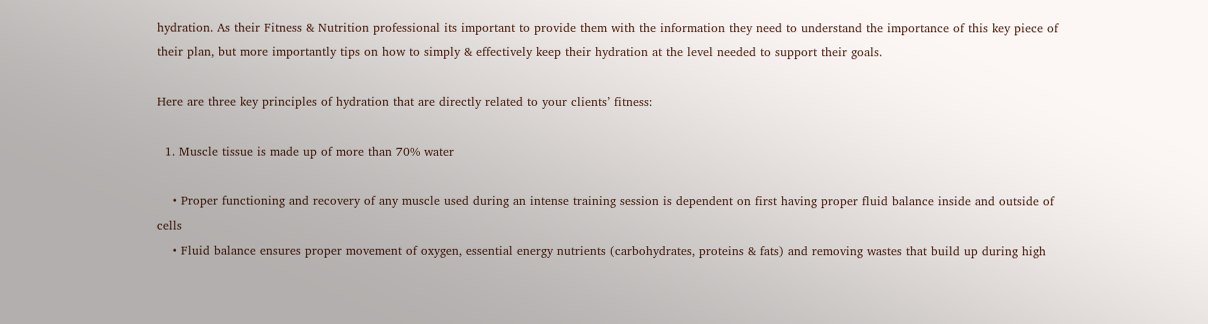hydration. As their Fitness & Nutrition professional its important to provide them with the information they need to understand the importance of this key piece of their plan, but more importantly tips on how to simply & effectively keep their hydration at the level needed to support their goals.

Here are three key principles of hydration that are directly related to your clients’ fitness:

  1. Muscle tissue is made up of more than 70% water

    • Proper functioning and recovery of any muscle used during an intense training session is dependent on first having proper fluid balance inside and outside of cells
    • Fluid balance ensures proper movement of oxygen, essential energy nutrients (carbohydrates, proteins & fats) and removing wastes that build up during high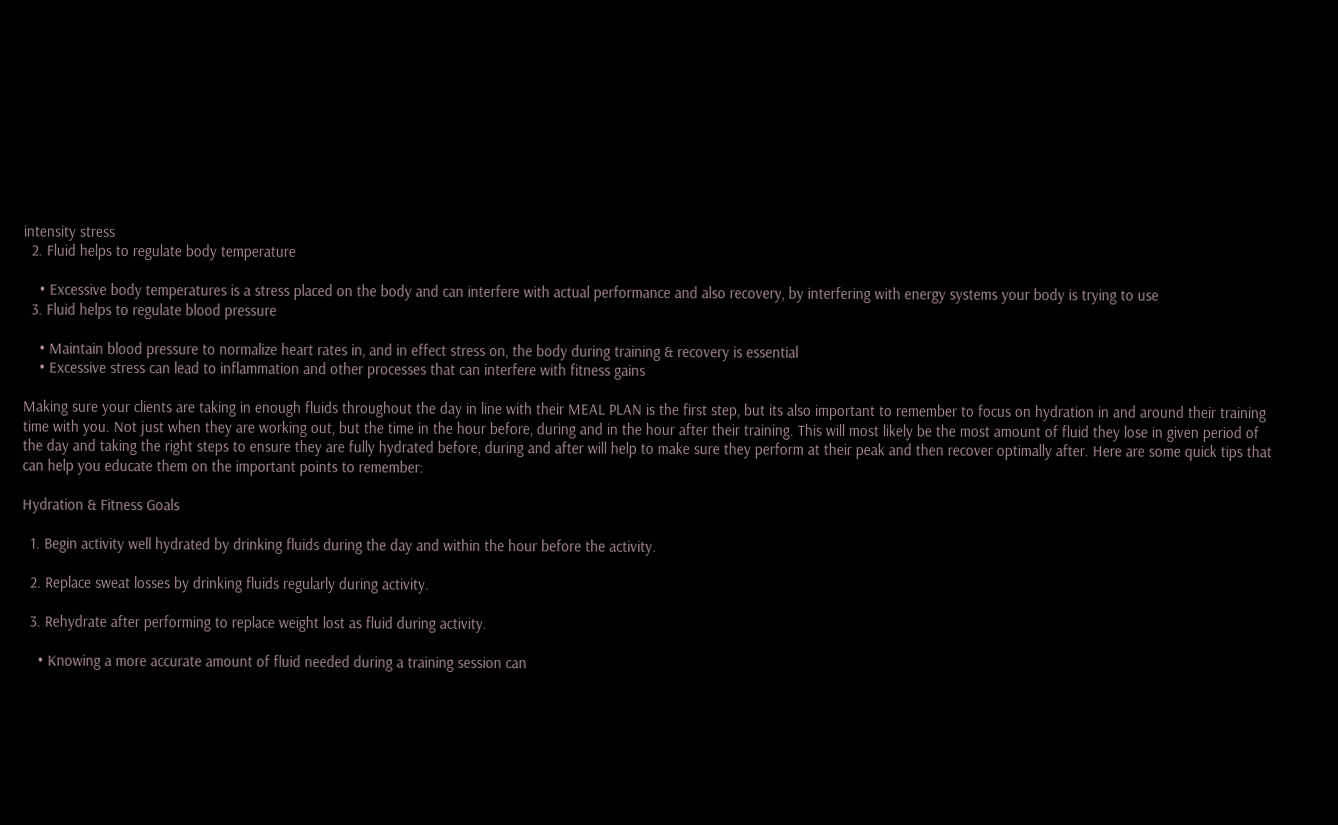intensity stress
  2. Fluid helps to regulate body temperature

    • Excessive body temperatures is a stress placed on the body and can interfere with actual performance and also recovery, by interfering with energy systems your body is trying to use
  3. Fluid helps to regulate blood pressure

    • Maintain blood pressure to normalize heart rates in, and in effect stress on, the body during training & recovery is essential
    • Excessive stress can lead to inflammation and other processes that can interfere with fitness gains

Making sure your clients are taking in enough fluids throughout the day in line with their MEAL PLAN is the first step, but its also important to remember to focus on hydration in and around their training time with you. Not just when they are working out, but the time in the hour before, during and in the hour after their training. This will most likely be the most amount of fluid they lose in given period of the day and taking the right steps to ensure they are fully hydrated before, during and after will help to make sure they perform at their peak and then recover optimally after. Here are some quick tips that can help you educate them on the important points to remember:

Hydration & Fitness Goals

  1. Begin activity well hydrated by drinking fluids during the day and within the hour before the activity.

  2. Replace sweat losses by drinking fluids regularly during activity.

  3. Rehydrate after performing to replace weight lost as fluid during activity.

    • Knowing a more accurate amount of fluid needed during a training session can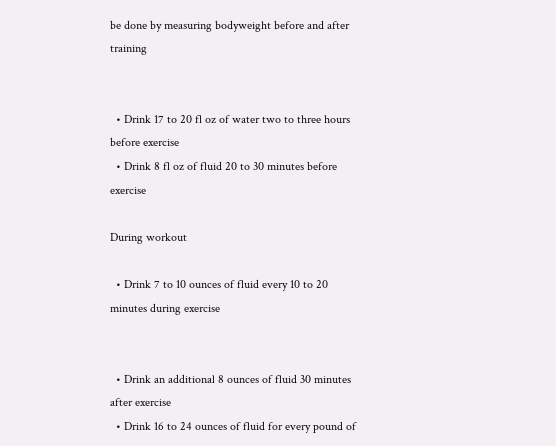be done by measuring bodyweight before and after training


  • Drink 17 to 20 fl oz of water two to three hours before exercise
  • Drink 8 fl oz of fluid 20 to 30 minutes before exercise

During workout

  • Drink 7 to 10 ounces of fluid every 10 to 20 minutes during exercise


  • Drink an additional 8 ounces of fluid 30 minutes after exercise
  • Drink 16 to 24 ounces of fluid for every pound of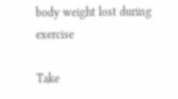body weight lost during exercise

Take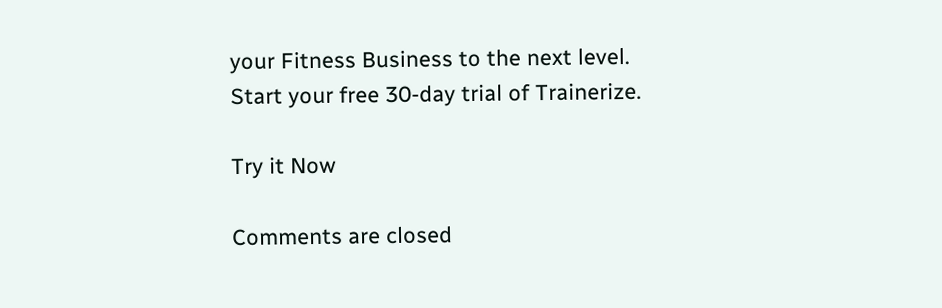your Fitness Business to the next level.
Start your free 30-day trial of Trainerize.

Try it Now

Comments are closed